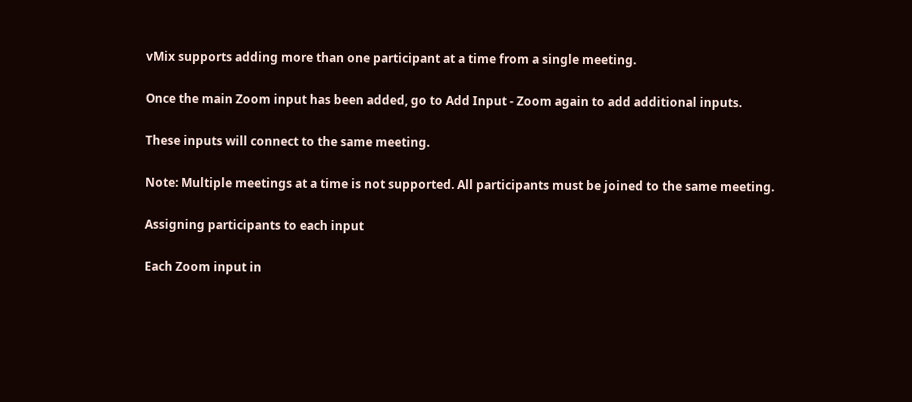vMix supports adding more than one participant at a time from a single meeting.

Once the main Zoom input has been added, go to Add Input - Zoom again to add additional inputs.

These inputs will connect to the same meeting.

Note: Multiple meetings at a time is not supported. All participants must be joined to the same meeting.

Assigning participants to each input

Each Zoom input in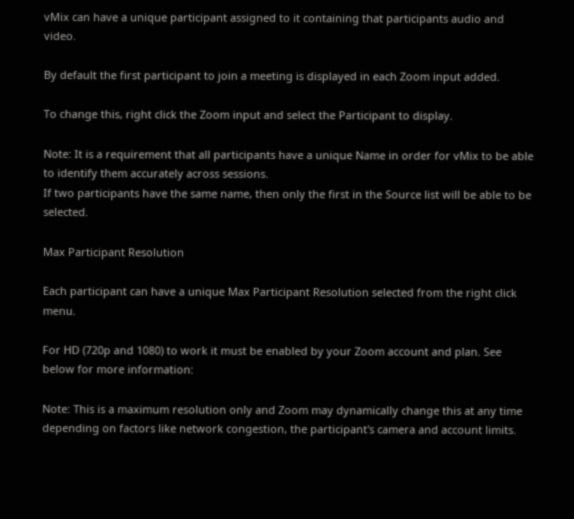vMix can have a unique participant assigned to it containing that participants audio and video.

By default the first participant to join a meeting is displayed in each Zoom input added.

To change this, right click the Zoom input and select the Participant to display.

Note: It is a requirement that all participants have a unique Name in order for vMix to be able to identify them accurately across sessions.
If two participants have the same name, then only the first in the Source list will be able to be selected.

Max Participant Resolution

Each participant can have a unique Max Participant Resolution selected from the right click menu.

For HD (720p and 1080) to work it must be enabled by your Zoom account and plan. See below for more information:

Note: This is a maximum resolution only and Zoom may dynamically change this at any time depending on factors like network congestion, the participant's camera and account limits.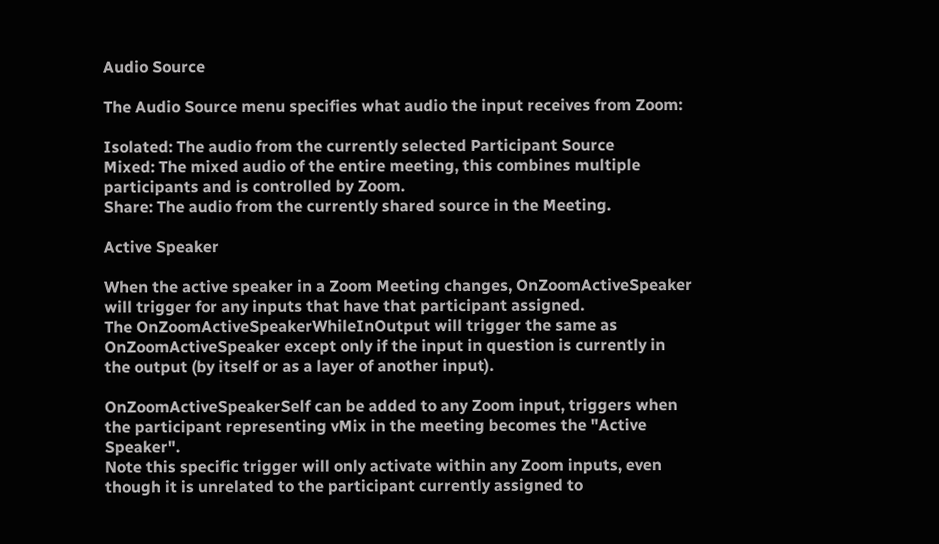Audio Source

The Audio Source menu specifies what audio the input receives from Zoom:

Isolated: The audio from the currently selected Participant Source
Mixed: The mixed audio of the entire meeting, this combines multiple participants and is controlled by Zoom.
Share: The audio from the currently shared source in the Meeting.

Active Speaker

When the active speaker in a Zoom Meeting changes, OnZoomActiveSpeaker will trigger for any inputs that have that participant assigned.
The OnZoomActiveSpeakerWhileInOutput will trigger the same as OnZoomActiveSpeaker except only if the input in question is currently in the output (by itself or as a layer of another input).

OnZoomActiveSpeakerSelf can be added to any Zoom input, triggers when the participant representing vMix in the meeting becomes the "Active Speaker".
Note this specific trigger will only activate within any Zoom inputs, even though it is unrelated to the participant currently assigned to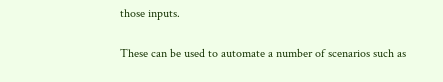those inputs.

These can be used to automate a number of scenarios such as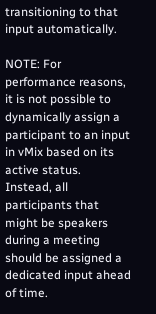transitioning to that input automatically.

NOTE: For performance reasons, it is not possible to dynamically assign a participant to an input in vMix based on its active status.
Instead, all participants that might be speakers during a meeting should be assigned a dedicated input ahead of time.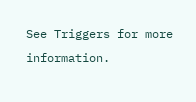See Triggers for more information.